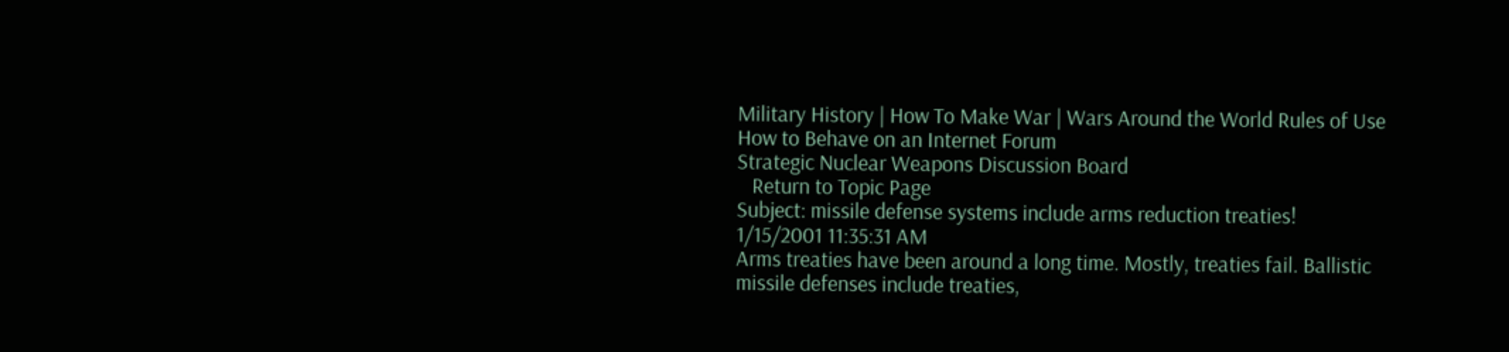Military History | How To Make War | Wars Around the World Rules of Use How to Behave on an Internet Forum
Strategic Nuclear Weapons Discussion Board
   Return to Topic Page
Subject: missile defense systems include arms reduction treaties!    1/15/2001 11:35:31 AM
Arms treaties have been around a long time. Mostly, treaties fail. Ballistic missile defenses include treaties,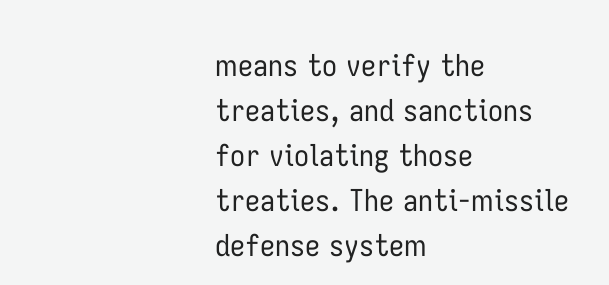means to verify the treaties, and sanctions for violating those treaties. The anti-missile defense system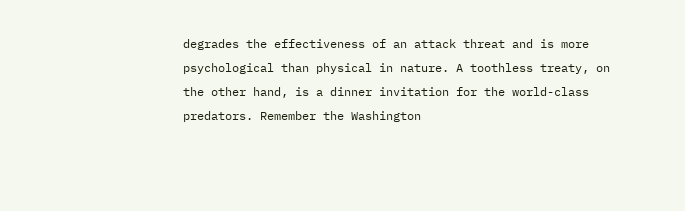degrades the effectiveness of an attack threat and is more psychological than physical in nature. A toothless treaty, on the other hand, is a dinner invitation for the world-class predators. Remember the Washington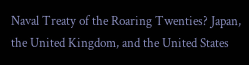Naval Treaty of the Roaring Twenties? Japan, the United Kingdom, and the United States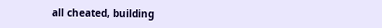all cheated, building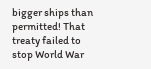bigger ships than permitted! That treaty failed to stop World War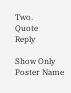Two.
Quote    Reply

Show Only Poster Name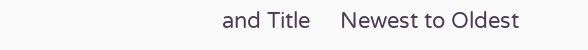and Title     Newest to Oldest